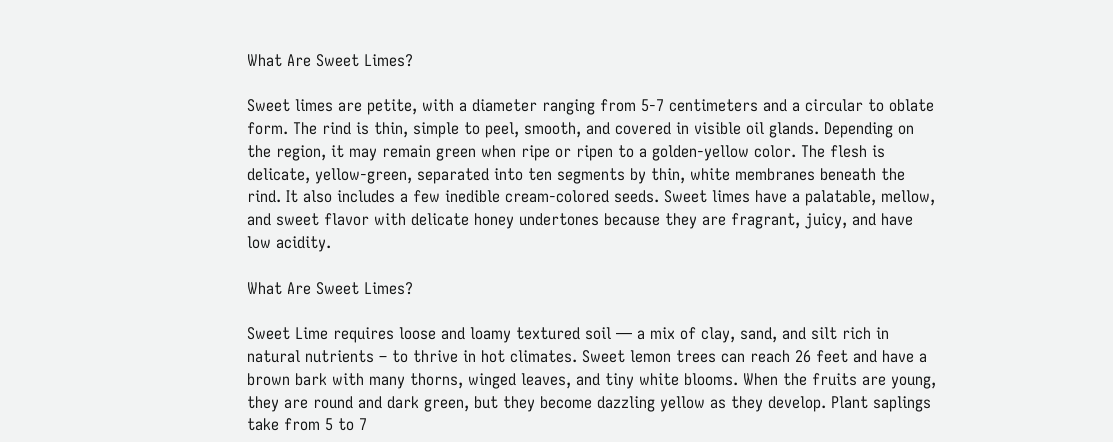What Are Sweet Limes?

Sweet limes are petite, with a diameter ranging from 5-7 centimeters and a circular to oblate form. The rind is thin, simple to peel, smooth, and covered in visible oil glands. Depending on the region, it may remain green when ripe or ripen to a golden-yellow color. The flesh is delicate, yellow-green, separated into ten segments by thin, white membranes beneath the rind. It also includes a few inedible cream-colored seeds. Sweet limes have a palatable, mellow, and sweet flavor with delicate honey undertones because they are fragrant, juicy, and have low acidity.

What Are Sweet Limes?

Sweet Lime requires loose and loamy textured soil — a mix of clay, sand, and silt rich in natural nutrients – to thrive in hot climates. Sweet lemon trees can reach 26 feet and have a brown bark with many thorns, winged leaves, and tiny white blooms. When the fruits are young, they are round and dark green, but they become dazzling yellow as they develop. Plant saplings take from 5 to 7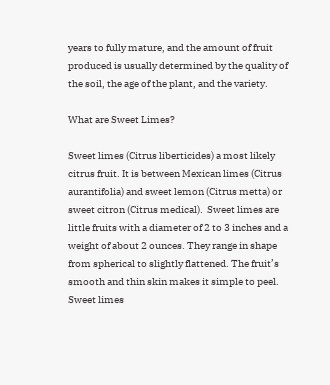years to fully mature, and the amount of fruit produced is usually determined by the quality of the soil, the age of the plant, and the variety.

What are Sweet Limes?

Sweet limes (Citrus liberticides) a most likely citrus fruit. It is between Mexican limes (Citrus aurantifolia) and sweet lemon (Citrus metta) or sweet citron (Citrus medical).  Sweet limes are little fruits with a diameter of 2 to 3 inches and a weight of about 2 ounces. They range in shape from spherical to slightly flattened. The fruit’s smooth and thin skin makes it simple to peel. Sweet limes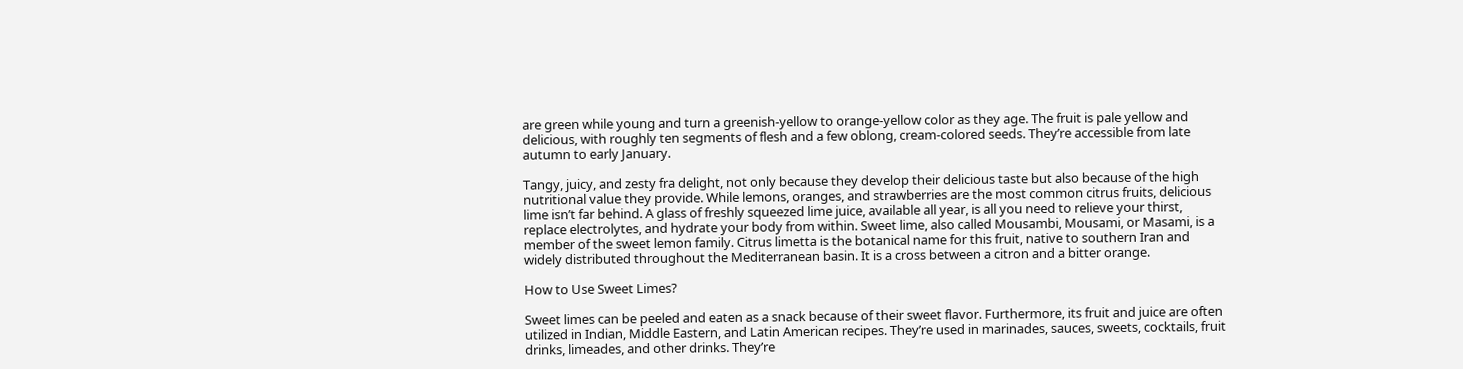are green while young and turn a greenish-yellow to orange-yellow color as they age. The fruit is pale yellow and delicious, with roughly ten segments of flesh and a few oblong, cream-colored seeds. They’re accessible from late autumn to early January.

Tangy, juicy, and zesty fra delight, not only because they develop their delicious taste but also because of the high nutritional value they provide. While lemons, oranges, and strawberries are the most common citrus fruits, delicious lime isn’t far behind. A glass of freshly squeezed lime juice, available all year, is all you need to relieve your thirst, replace electrolytes, and hydrate your body from within. Sweet lime, also called Mousambi, Mousami, or Masami, is a member of the sweet lemon family. Citrus limetta is the botanical name for this fruit, native to southern Iran and widely distributed throughout the Mediterranean basin. It is a cross between a citron and a bitter orange.

How to Use Sweet Limes?

Sweet limes can be peeled and eaten as a snack because of their sweet flavor. Furthermore, its fruit and juice are often utilized in Indian, Middle Eastern, and Latin American recipes. They’re used in marinades, sauces, sweets, cocktails, fruit drinks, limeades, and other drinks. They’re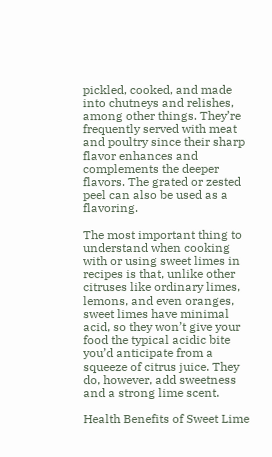pickled, cooked, and made into chutneys and relishes, among other things. They’re frequently served with meat and poultry since their sharp flavor enhances and complements the deeper flavors. The grated or zested peel can also be used as a flavoring.

The most important thing to understand when cooking with or using sweet limes in recipes is that, unlike other citruses like ordinary limes, lemons, and even oranges, sweet limes have minimal acid, so they won’t give your food the typical acidic bite you’d anticipate from a squeeze of citrus juice. They do, however, add sweetness and a strong lime scent.

Health Benefits of Sweet Lime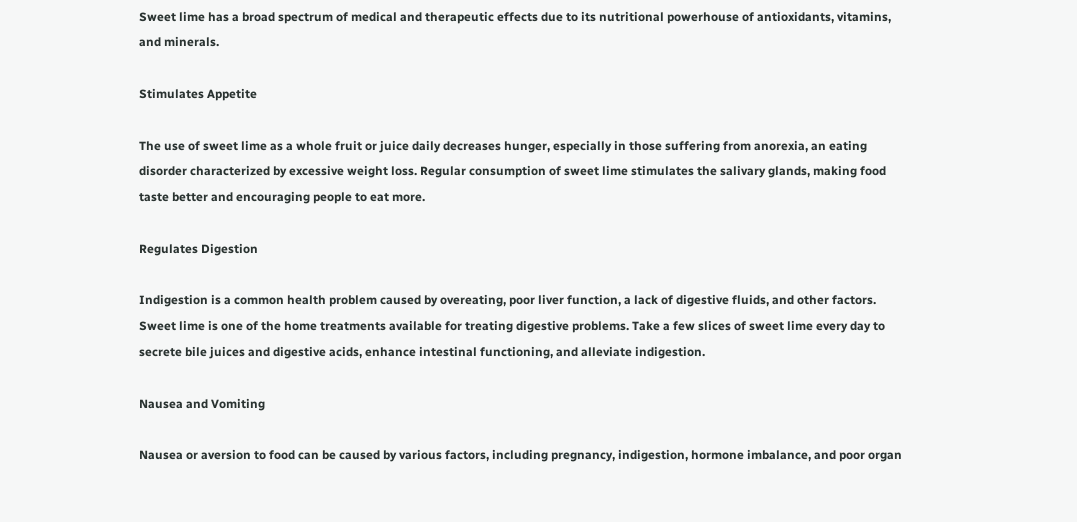Sweet lime has a broad spectrum of medical and therapeutic effects due to its nutritional powerhouse of antioxidants, vitamins, and minerals.

Stimulates Appetite

The use of sweet lime as a whole fruit or juice daily decreases hunger, especially in those suffering from anorexia, an eating disorder characterized by excessive weight loss. Regular consumption of sweet lime stimulates the salivary glands, making food taste better and encouraging people to eat more.

Regulates Digestion

Indigestion is a common health problem caused by overeating, poor liver function, a lack of digestive fluids, and other factors. Sweet lime is one of the home treatments available for treating digestive problems. Take a few slices of sweet lime every day to secrete bile juices and digestive acids, enhance intestinal functioning, and alleviate indigestion.

Nausea and Vomiting

Nausea or aversion to food can be caused by various factors, including pregnancy, indigestion, hormone imbalance, and poor organ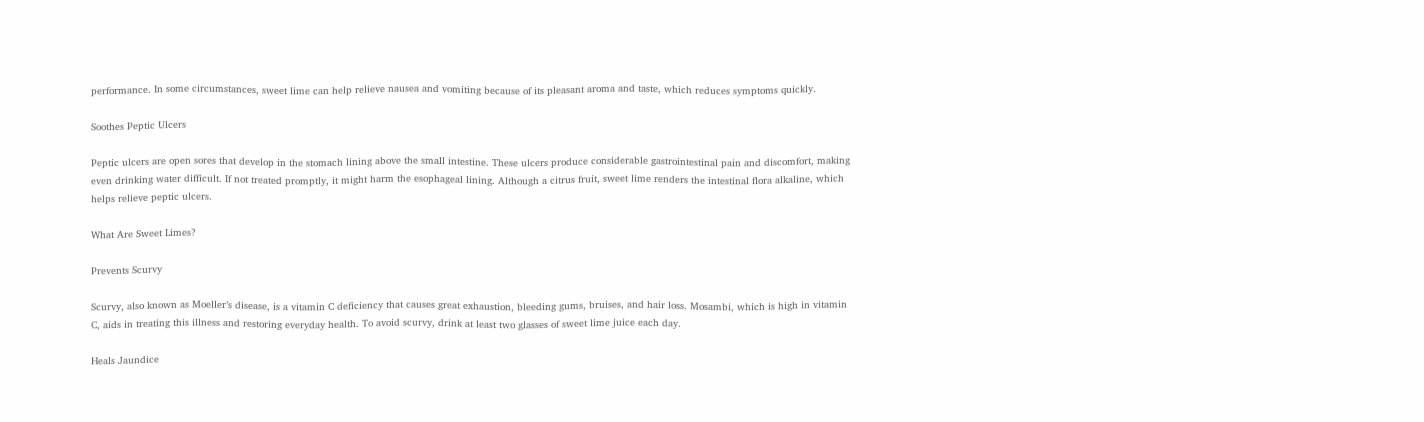performance. In some circumstances, sweet lime can help relieve nausea and vomiting because of its pleasant aroma and taste, which reduces symptoms quickly.

Soothes Peptic Ulcers

Peptic ulcers are open sores that develop in the stomach lining above the small intestine. These ulcers produce considerable gastrointestinal pain and discomfort, making even drinking water difficult. If not treated promptly, it might harm the esophageal lining. Although a citrus fruit, sweet lime renders the intestinal flora alkaline, which helps relieve peptic ulcers.

What Are Sweet Limes?

Prevents Scurvy

Scurvy, also known as Moeller’s disease, is a vitamin C deficiency that causes great exhaustion, bleeding gums, bruises, and hair loss. Mosambi, which is high in vitamin C, aids in treating this illness and restoring everyday health. To avoid scurvy, drink at least two glasses of sweet lime juice each day.

Heals Jaundice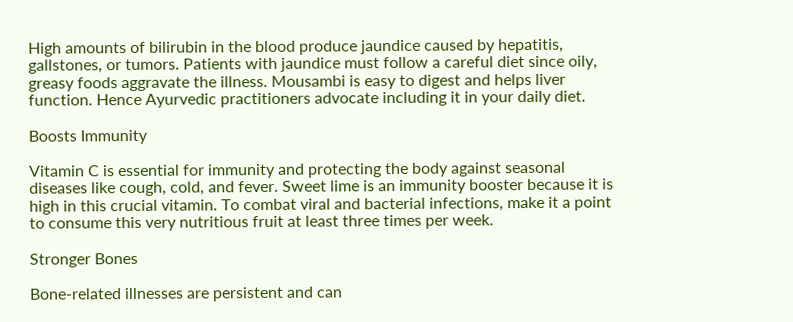High amounts of bilirubin in the blood produce jaundice caused by hepatitis, gallstones, or tumors. Patients with jaundice must follow a careful diet since oily, greasy foods aggravate the illness. Mousambi is easy to digest and helps liver function. Hence Ayurvedic practitioners advocate including it in your daily diet.

Boosts Immunity

Vitamin C is essential for immunity and protecting the body against seasonal diseases like cough, cold, and fever. Sweet lime is an immunity booster because it is high in this crucial vitamin. To combat viral and bacterial infections, make it a point to consume this very nutritious fruit at least three times per week.

Stronger Bones

Bone-related illnesses are persistent and can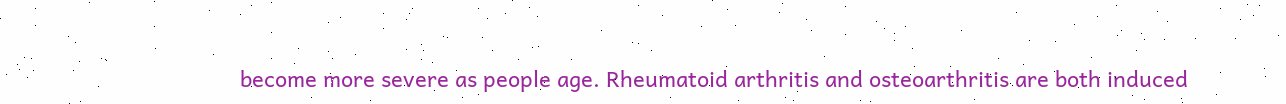become more severe as people age. Rheumatoid arthritis and osteoarthritis are both induced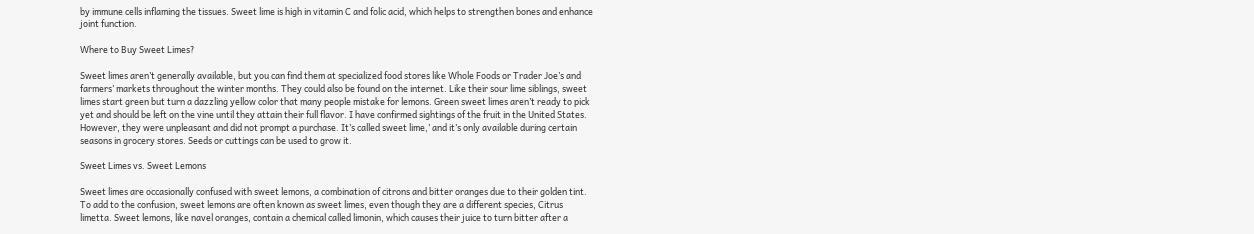by immune cells inflaming the tissues. Sweet lime is high in vitamin C and folic acid, which helps to strengthen bones and enhance joint function.

Where to Buy Sweet Limes?

Sweet limes aren’t generally available, but you can find them at specialized food stores like Whole Foods or Trader Joe’s and farmers’ markets throughout the winter months. They could also be found on the internet. Like their sour lime siblings, sweet limes start green but turn a dazzling yellow color that many people mistake for lemons. Green sweet limes aren’t ready to pick yet and should be left on the vine until they attain their full flavor. I have confirmed sightings of the fruit in the United States. However, they were unpleasant and did not prompt a purchase. It’s called sweet lime,’ and it’s only available during certain seasons in grocery stores. Seeds or cuttings can be used to grow it.

Sweet Limes vs. Sweet Lemons

Sweet limes are occasionally confused with sweet lemons, a combination of citrons and bitter oranges due to their golden tint. To add to the confusion, sweet lemons are often known as sweet limes, even though they are a different species, Citrus limetta. Sweet lemons, like navel oranges, contain a chemical called limonin, which causes their juice to turn bitter after a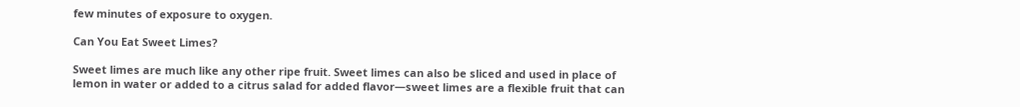few minutes of exposure to oxygen.

Can You Eat Sweet Limes?

Sweet limes are much like any other ripe fruit. Sweet limes can also be sliced and used in place of lemon in water or added to a citrus salad for added flavor—sweet limes are a flexible fruit that can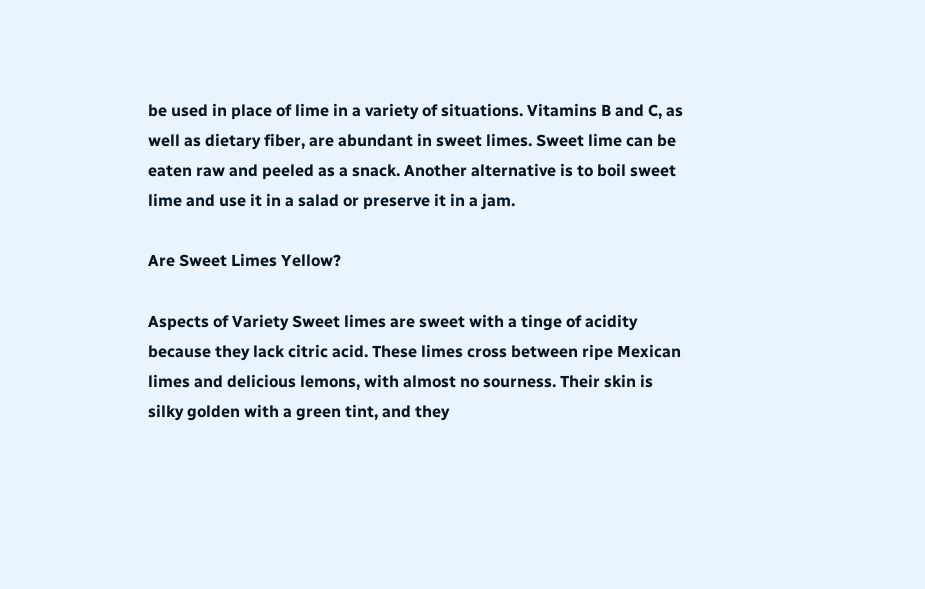be used in place of lime in a variety of situations. Vitamins B and C, as well as dietary fiber, are abundant in sweet limes. Sweet lime can be eaten raw and peeled as a snack. Another alternative is to boil sweet lime and use it in a salad or preserve it in a jam.

Are Sweet Limes Yellow?

Aspects of Variety Sweet limes are sweet with a tinge of acidity because they lack citric acid. These limes cross between ripe Mexican limes and delicious lemons, with almost no sourness. Their skin is silky golden with a green tint, and they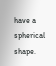have a spherical shape.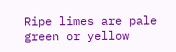Ripe limes are pale green or yellow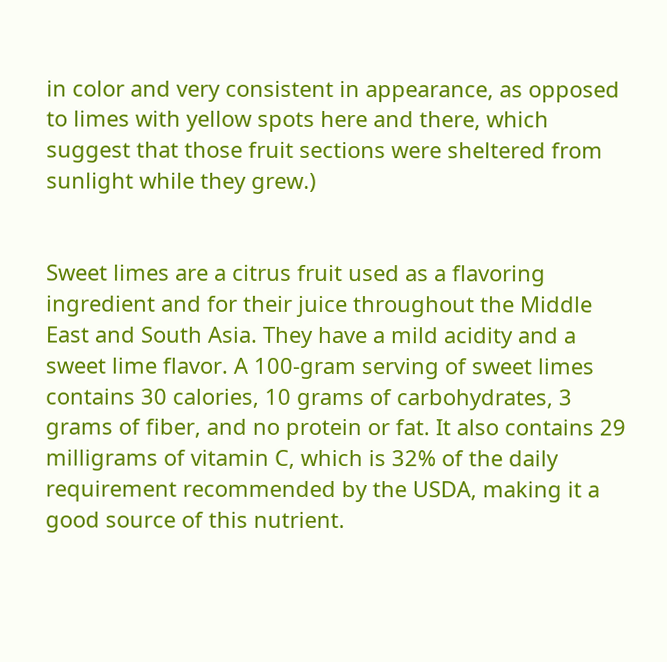in color and very consistent in appearance, as opposed to limes with yellow spots here and there, which suggest that those fruit sections were sheltered from sunlight while they grew.)


Sweet limes are a citrus fruit used as a flavoring ingredient and for their juice throughout the Middle East and South Asia. They have a mild acidity and a sweet lime flavor. A 100-gram serving of sweet limes contains 30 calories, 10 grams of carbohydrates, 3 grams of fiber, and no protein or fat. It also contains 29 milligrams of vitamin C, which is 32% of the daily requirement recommended by the USDA, making it a good source of this nutrient.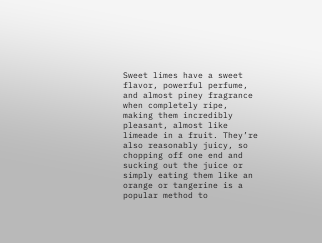Sweet limes have a sweet flavor, powerful perfume, and almost piney fragrance when completely ripe, making them incredibly pleasant, almost like limeade in a fruit. They’re also reasonably juicy, so chopping off one end and sucking out the juice or simply eating them like an orange or tangerine is a popular method to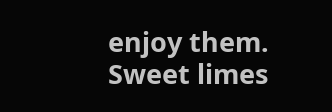enjoy them. Sweet limes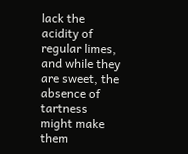lack the acidity of regular limes, and while they are sweet, the absence of tartness might make them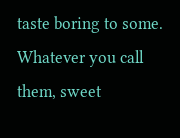taste boring to some. Whatever you call them, sweet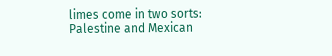limes come in two sorts: Palestine and Mexican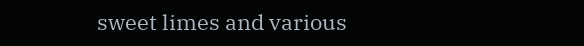sweet limes and various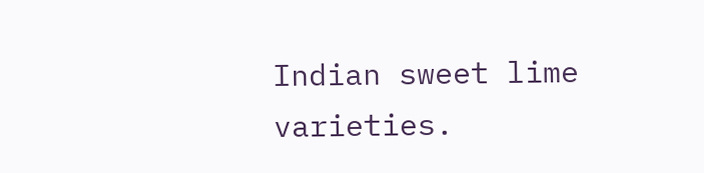Indian sweet lime varieties.